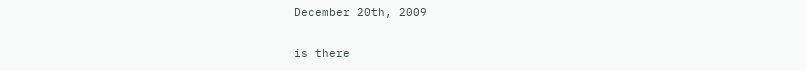December 20th, 2009

is there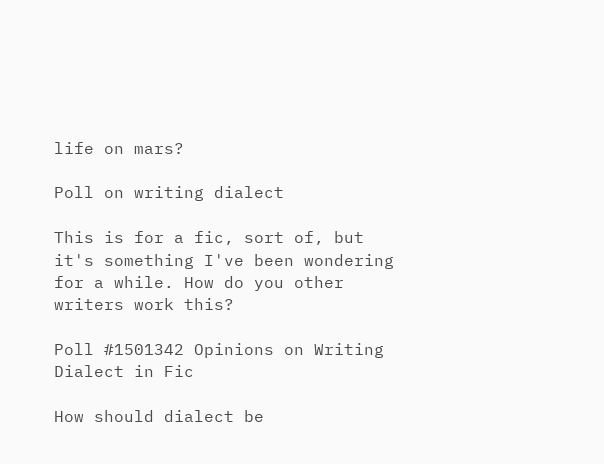life on mars?

Poll on writing dialect

This is for a fic, sort of, but it's something I've been wondering for a while. How do you other writers work this?

Poll #1501342 Opinions on Writing Dialect in Fic

How should dialect be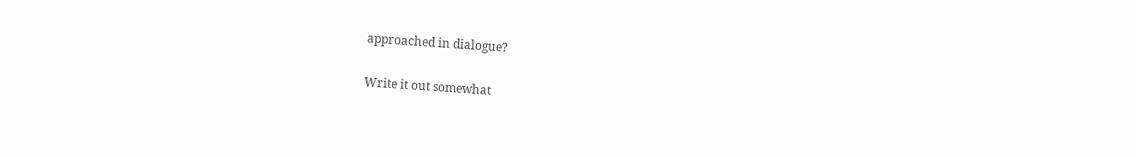approached in dialogue?

Write it out somewhat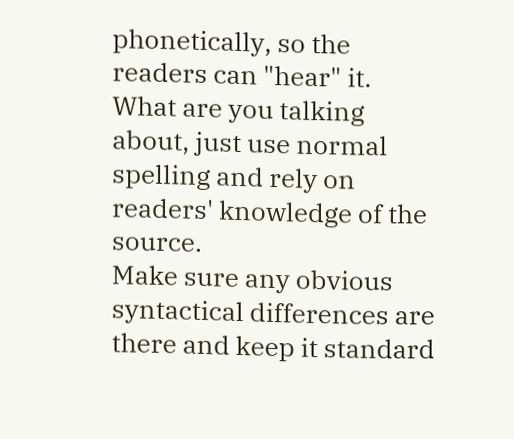phonetically, so the readers can "hear" it.
What are you talking about, just use normal spelling and rely on readers' knowledge of the source.
Make sure any obvious syntactical differences are there and keep it standard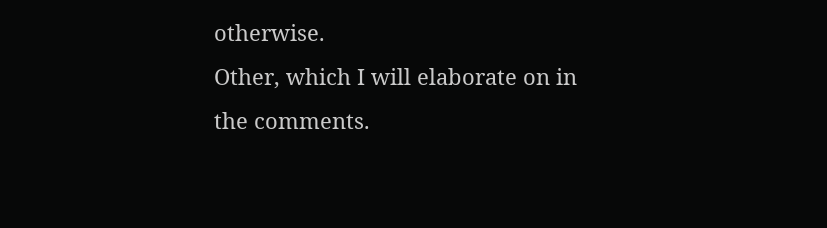otherwise.
Other, which I will elaborate on in the comments.